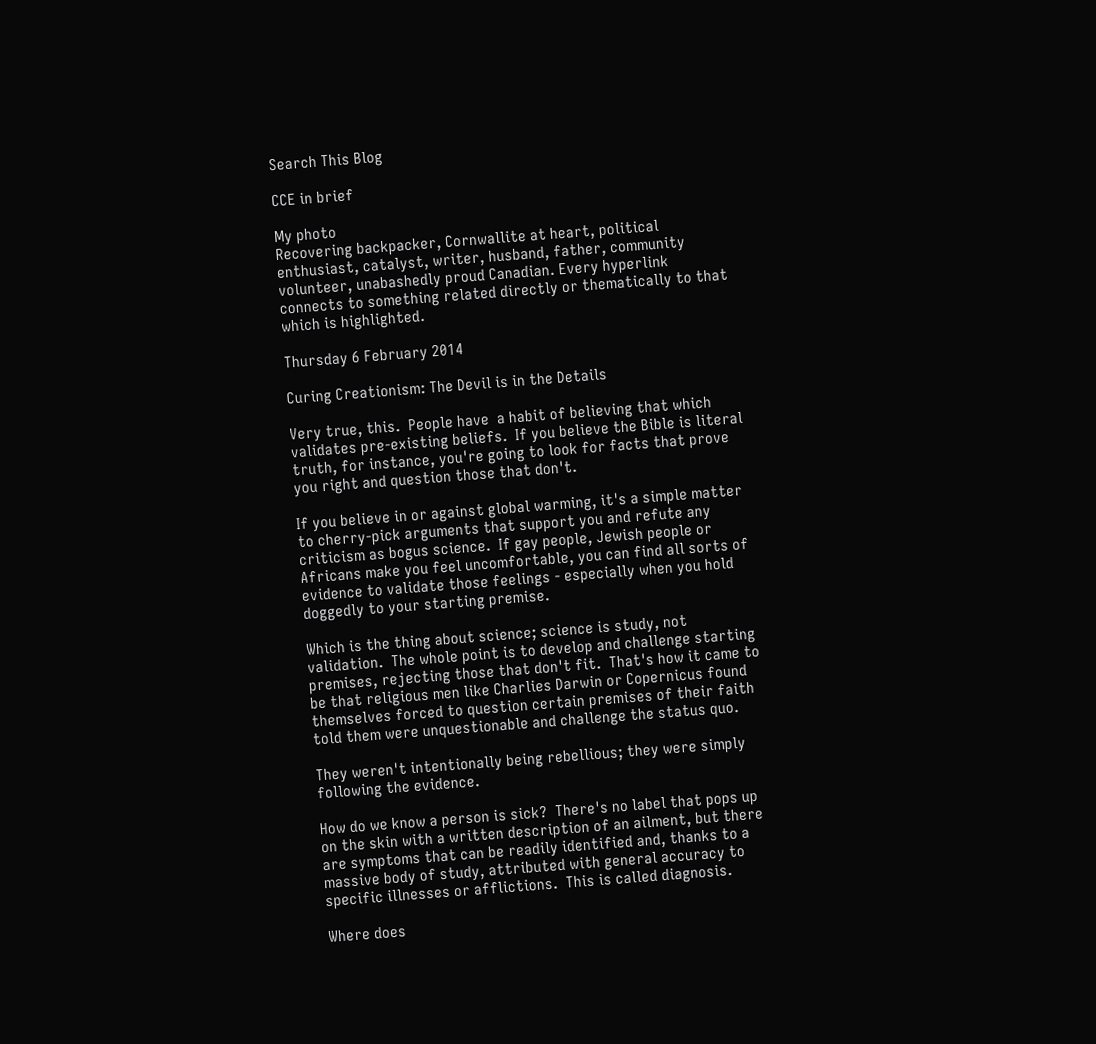Search This Blog

CCE in brief

My photo
Recovering backpacker, Cornwallite at heart, political enthusiast, catalyst, writer, husband, father, community volunteer, unabashedly proud Canadian. Every hyperlink connects to something related directly or thematically to that which is highlighted.

Thursday 6 February 2014

Curing Creationism: The Devil is in the Details

Very true, this.  People have  a habit of believing that which validates pre-existing beliefs.  If you believe the Bible is literal truth, for instance, you're going to look for facts that prove you right and question those that don't.

If you believe in or against global warming, it's a simple matter to cherry-pick arguments that support you and refute any criticism as bogus science.  If gay people, Jewish people or Africans make you feel uncomfortable, you can find all sorts of evidence to validate those feelings - especially when you hold doggedly to your starting premise.

Which is the thing about science; science is study, not validation.  The whole point is to develop and challenge starting premises, rejecting those that don't fit.  That's how it came to be that religious men like Charlies Darwin or Copernicus found themselves forced to question certain premises of their faith told them were unquestionable and challenge the status quo.

They weren't intentionally being rebellious; they were simply following the evidence.

How do we know a person is sick?  There's no label that pops up on the skin with a written description of an ailment, but there are symptoms that can be readily identified and, thanks to a massive body of study, attributed with general accuracy to specific illnesses or afflictions.  This is called diagnosis.

Where does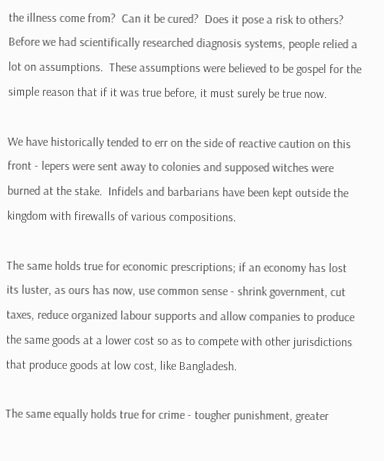the illness come from?  Can it be cured?  Does it pose a risk to others?  Before we had scientifically researched diagnosis systems, people relied a lot on assumptions.  These assumptions were believed to be gospel for the simple reason that if it was true before, it must surely be true now.

We have historically tended to err on the side of reactive caution on this front - lepers were sent away to colonies and supposed witches were burned at the stake.  Infidels and barbarians have been kept outside the kingdom with firewalls of various compositions.

The same holds true for economic prescriptions; if an economy has lost its luster, as ours has now, use common sense - shrink government, cut taxes, reduce organized labour supports and allow companies to produce the same goods at a lower cost so as to compete with other jurisdictions that produce goods at low cost, like Bangladesh.

The same equally holds true for crime - tougher punishment, greater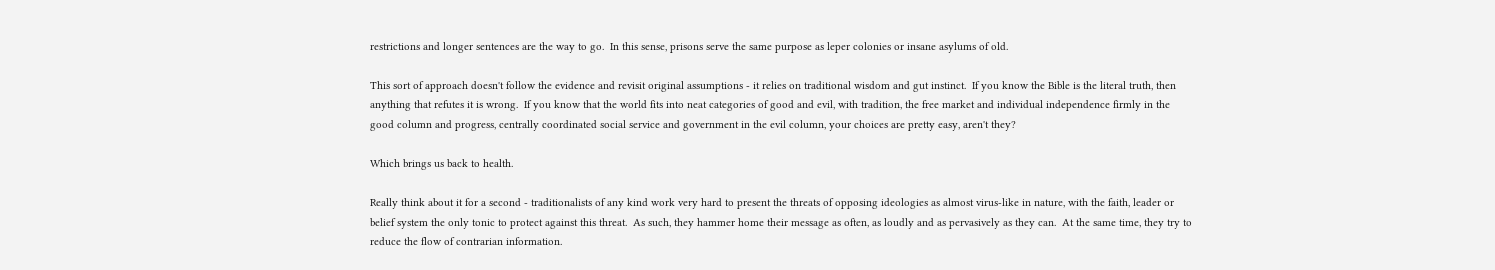restrictions and longer sentences are the way to go.  In this sense, prisons serve the same purpose as leper colonies or insane asylums of old.

This sort of approach doesn't follow the evidence and revisit original assumptions - it relies on traditional wisdom and gut instinct.  If you know the Bible is the literal truth, then anything that refutes it is wrong.  If you know that the world fits into neat categories of good and evil, with tradition, the free market and individual independence firmly in the good column and progress, centrally coordinated social service and government in the evil column, your choices are pretty easy, aren't they?

Which brings us back to health.

Really think about it for a second - traditionalists of any kind work very hard to present the threats of opposing ideologies as almost virus-like in nature, with the faith, leader or belief system the only tonic to protect against this threat.  As such, they hammer home their message as often, as loudly and as pervasively as they can.  At the same time, they try to reduce the flow of contrarian information.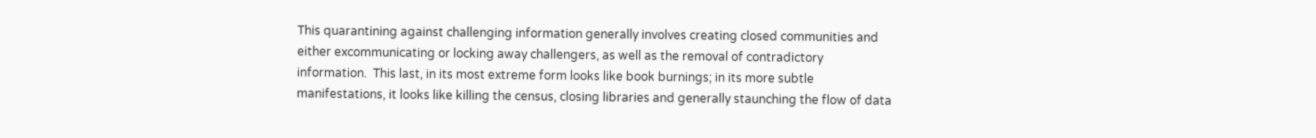This quarantining against challenging information generally involves creating closed communities and either excommunicating or locking away challengers, as well as the removal of contradictory information.  This last, in its most extreme form looks like book burnings; in its more subtle manifestations, it looks like killing the census, closing libraries and generally staunching the flow of data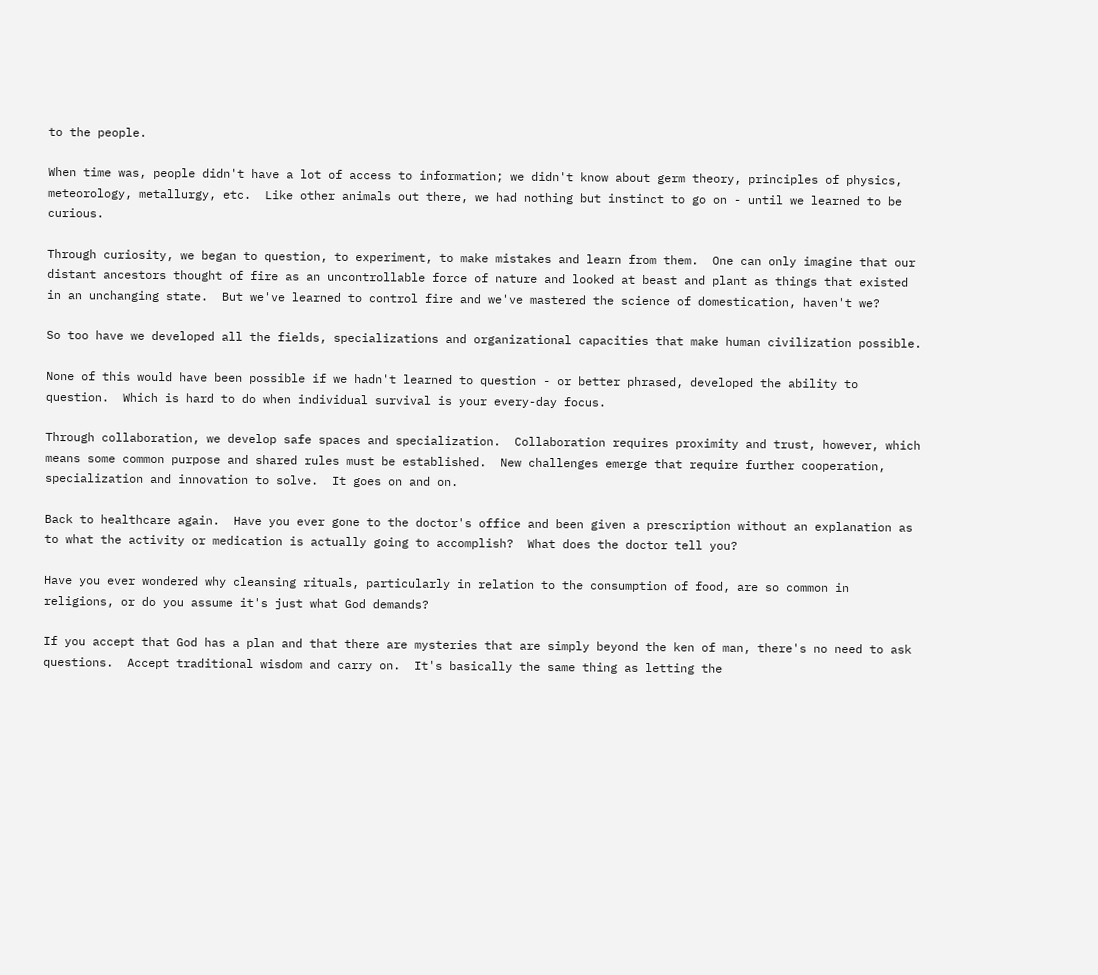to the people.

When time was, people didn't have a lot of access to information; we didn't know about germ theory, principles of physics, meteorology, metallurgy, etc.  Like other animals out there, we had nothing but instinct to go on - until we learned to be curious.

Through curiosity, we began to question, to experiment, to make mistakes and learn from them.  One can only imagine that our distant ancestors thought of fire as an uncontrollable force of nature and looked at beast and plant as things that existed in an unchanging state.  But we've learned to control fire and we've mastered the science of domestication, haven't we?

So too have we developed all the fields, specializations and organizational capacities that make human civilization possible.

None of this would have been possible if we hadn't learned to question - or better phrased, developed the ability to question.  Which is hard to do when individual survival is your every-day focus.

Through collaboration, we develop safe spaces and specialization.  Collaboration requires proximity and trust, however, which means some common purpose and shared rules must be established.  New challenges emerge that require further cooperation, specialization and innovation to solve.  It goes on and on.

Back to healthcare again.  Have you ever gone to the doctor's office and been given a prescription without an explanation as to what the activity or medication is actually going to accomplish?  What does the doctor tell you?

Have you ever wondered why cleansing rituals, particularly in relation to the consumption of food, are so common in religions, or do you assume it's just what God demands?

If you accept that God has a plan and that there are mysteries that are simply beyond the ken of man, there's no need to ask questions.  Accept traditional wisdom and carry on.  It's basically the same thing as letting the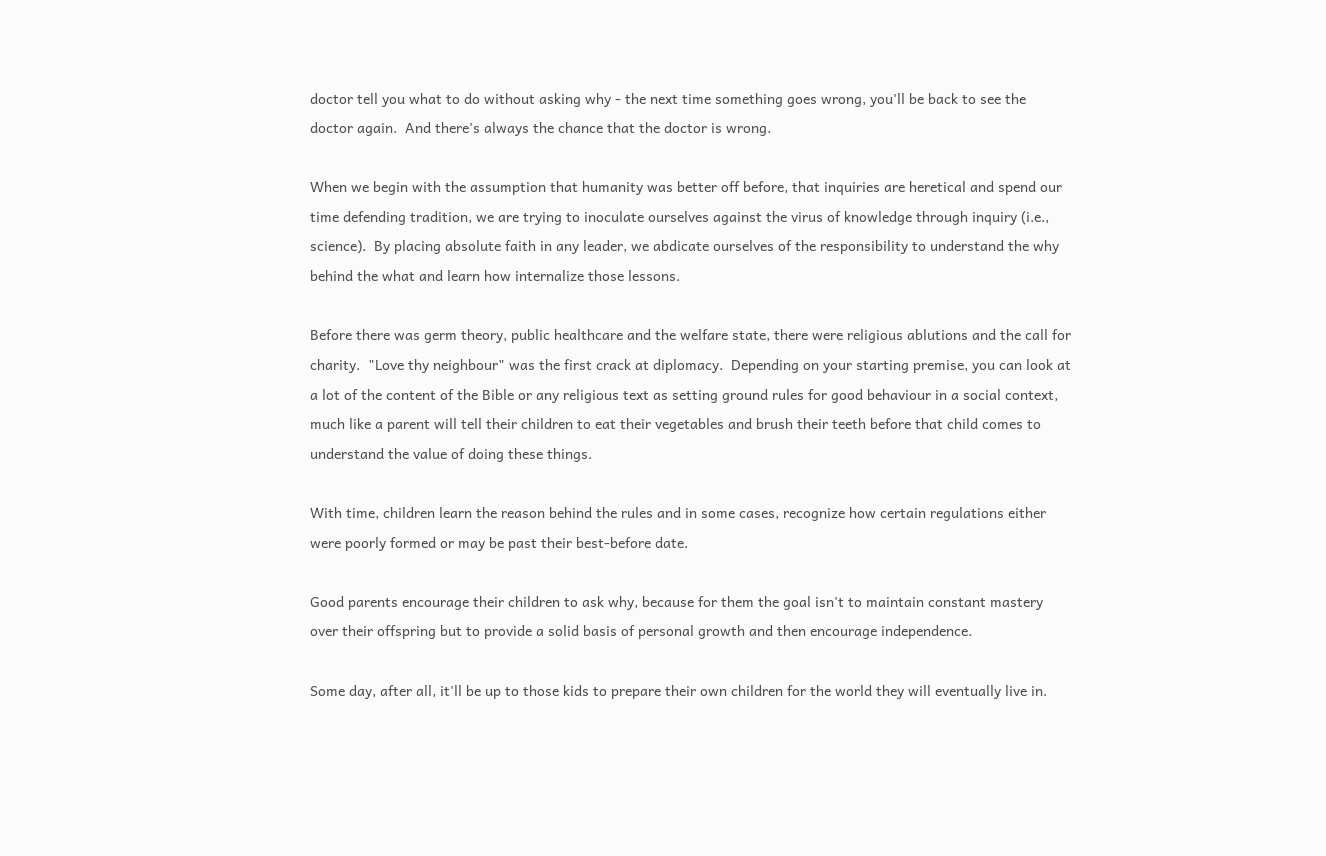doctor tell you what to do without asking why - the next time something goes wrong, you'll be back to see the doctor again.  And there's always the chance that the doctor is wrong.

When we begin with the assumption that humanity was better off before, that inquiries are heretical and spend our time defending tradition, we are trying to inoculate ourselves against the virus of knowledge through inquiry (i.e., science).  By placing absolute faith in any leader, we abdicate ourselves of the responsibility to understand the why behind the what and learn how internalize those lessons.

Before there was germ theory, public healthcare and the welfare state, there were religious ablutions and the call for charity.  "Love thy neighbour" was the first crack at diplomacy.  Depending on your starting premise, you can look at a lot of the content of the Bible or any religious text as setting ground rules for good behaviour in a social context, much like a parent will tell their children to eat their vegetables and brush their teeth before that child comes to understand the value of doing these things.

With time, children learn the reason behind the rules and in some cases, recognize how certain regulations either were poorly formed or may be past their best-before date.

Good parents encourage their children to ask why, because for them the goal isn't to maintain constant mastery over their offspring but to provide a solid basis of personal growth and then encourage independence.

Some day, after all, it'll be up to those kids to prepare their own children for the world they will eventually live in.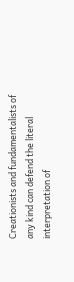Creationists and fundamentalists of any kind can defend the literal interpretation of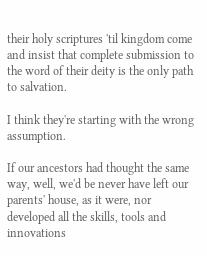their holy scriptures 'til kingdom come and insist that complete submission to the word of their deity is the only path to salvation.

I think they're starting with the wrong assumption.

If our ancestors had thought the same way, well, we'd be never have left our parents' house, as it were, nor developed all the skills, tools and innovations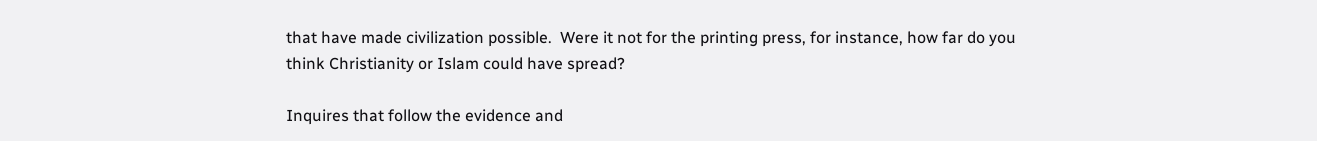that have made civilization possible.  Were it not for the printing press, for instance, how far do you think Christianity or Islam could have spread?

Inquires that follow the evidence and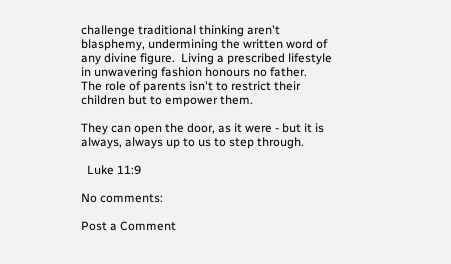challenge traditional thinking aren't blasphemy, undermining the written word of any divine figure.  Living a prescribed lifestyle in unwavering fashion honours no father.  The role of parents isn't to restrict their children but to empower them.

They can open the door, as it were - but it is always, always up to us to step through.

  Luke 11:9

No comments:

Post a Comment